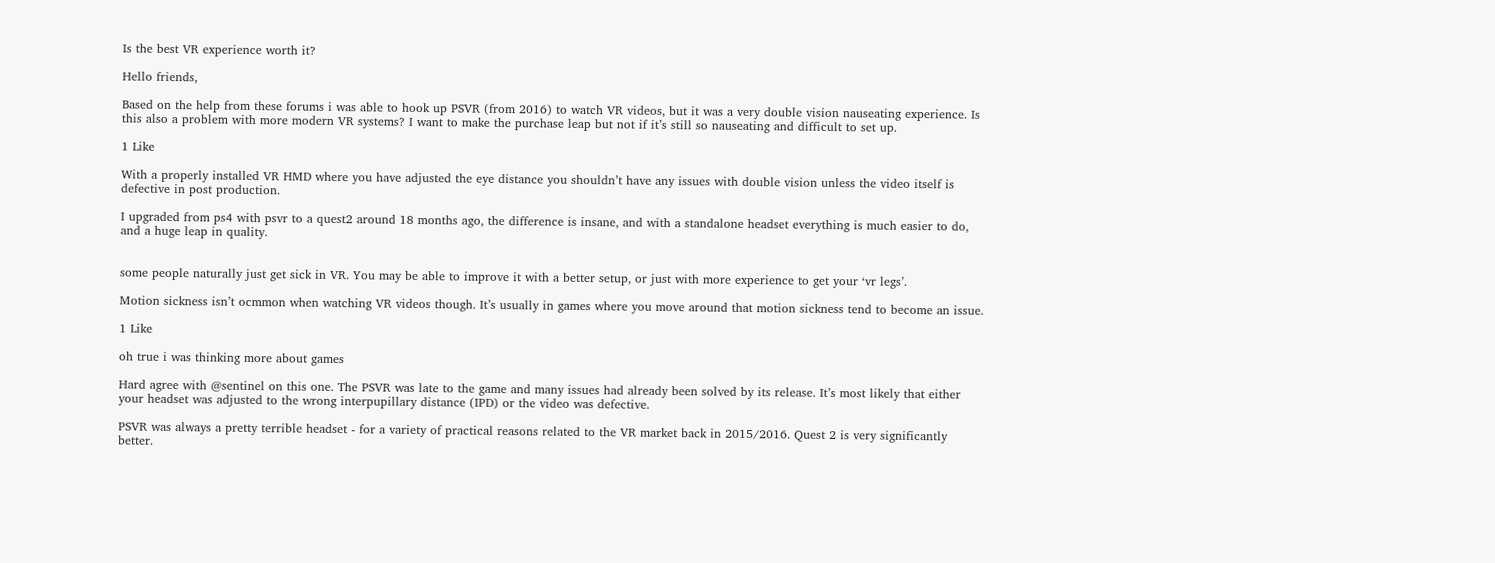Is the best VR experience worth it?

Hello friends,

Based on the help from these forums i was able to hook up PSVR (from 2016) to watch VR videos, but it was a very double vision nauseating experience. Is this also a problem with more modern VR systems? I want to make the purchase leap but not if it’s still so nauseating and difficult to set up.

1 Like

With a properly installed VR HMD where you have adjusted the eye distance you shouldn’t have any issues with double vision unless the video itself is defective in post production.

I upgraded from ps4 with psvr to a quest2 around 18 months ago, the difference is insane, and with a standalone headset everything is much easier to do, and a huge leap in quality.


some people naturally just get sick in VR. You may be able to improve it with a better setup, or just with more experience to get your ‘vr legs’.

Motion sickness isn’t ocmmon when watching VR videos though. It’s usually in games where you move around that motion sickness tend to become an issue.

1 Like

oh true i was thinking more about games

Hard agree with @sentinel on this one. The PSVR was late to the game and many issues had already been solved by its release. It’s most likely that either your headset was adjusted to the wrong interpupillary distance (IPD) or the video was defective.

PSVR was always a pretty terrible headset - for a variety of practical reasons related to the VR market back in 2015/2016. Quest 2 is very significantly better.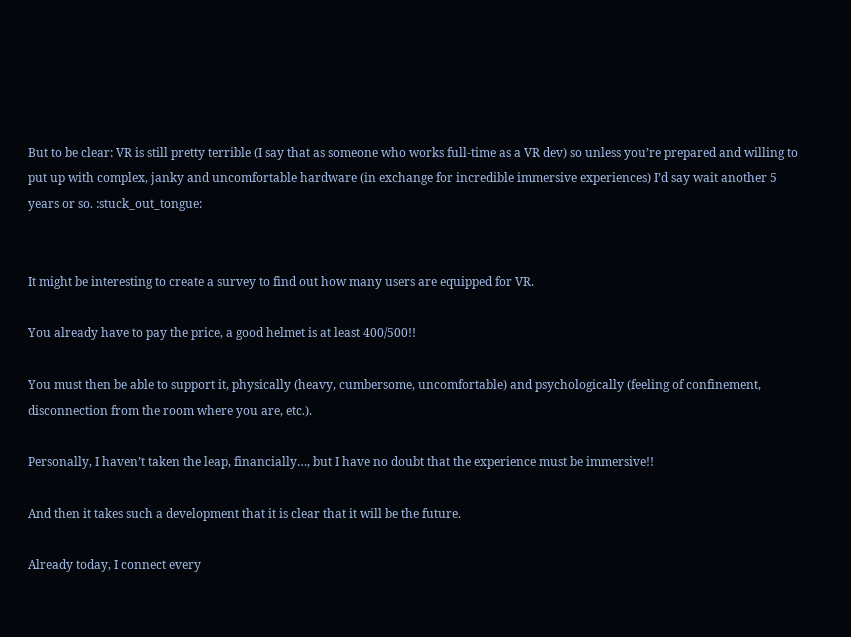But to be clear: VR is still pretty terrible (I say that as someone who works full-time as a VR dev) so unless you’re prepared and willing to put up with complex, janky and uncomfortable hardware (in exchange for incredible immersive experiences) I’d say wait another 5 years or so. :stuck_out_tongue:


It might be interesting to create a survey to find out how many users are equipped for VR.

You already have to pay the price, a good helmet is at least 400/500!!

You must then be able to support it, physically (heavy, cumbersome, uncomfortable) and psychologically (feeling of confinement, disconnection from the room where you are, etc.).

Personally, I haven’t taken the leap, financially…, but I have no doubt that the experience must be immersive!!

And then it takes such a development that it is clear that it will be the future.

Already today, I connect every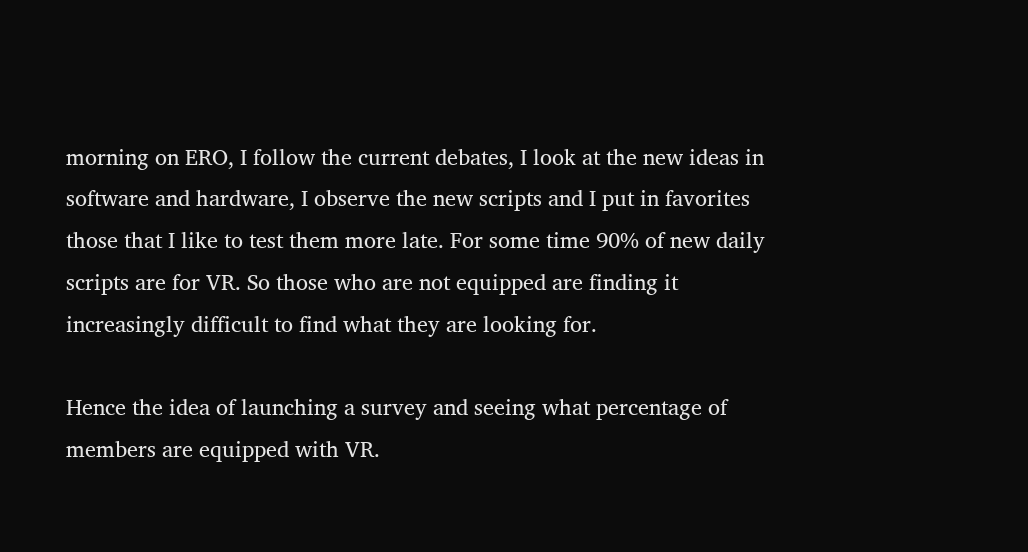morning on ERO, I follow the current debates, I look at the new ideas in software and hardware, I observe the new scripts and I put in favorites those that I like to test them more late. For some time 90% of new daily scripts are for VR. So those who are not equipped are finding it increasingly difficult to find what they are looking for.

Hence the idea of launching a survey and seeing what percentage of members are equipped with VR.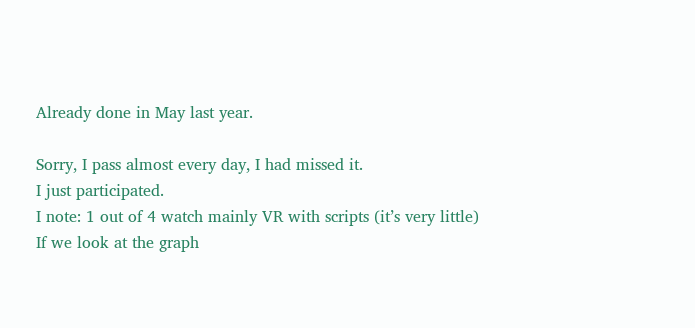Already done in May last year.

Sorry, I pass almost every day, I had missed it.
I just participated.
I note: 1 out of 4 watch mainly VR with scripts (it’s very little)
If we look at the graph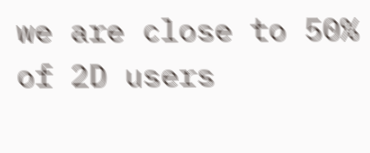we are close to 50% of 2D users